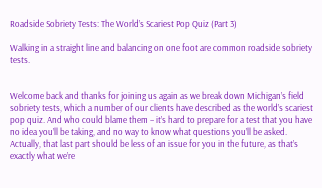Roadside Sobriety Tests: The World’s Scariest Pop Quiz (Part 3)

Walking in a straight line and balancing on one foot are common roadside sobriety tests.


Welcome back and thanks for joining us again as we break down Michigan’s field sobriety tests, which a number of our clients have described as the world’s scariest pop quiz. And who could blame them – it’s hard to prepare for a test that you have no idea you’ll be taking, and no way to know what questions you’ll be asked. Actually, that last part should be less of an issue for you in the future, as that’s exactly what we’re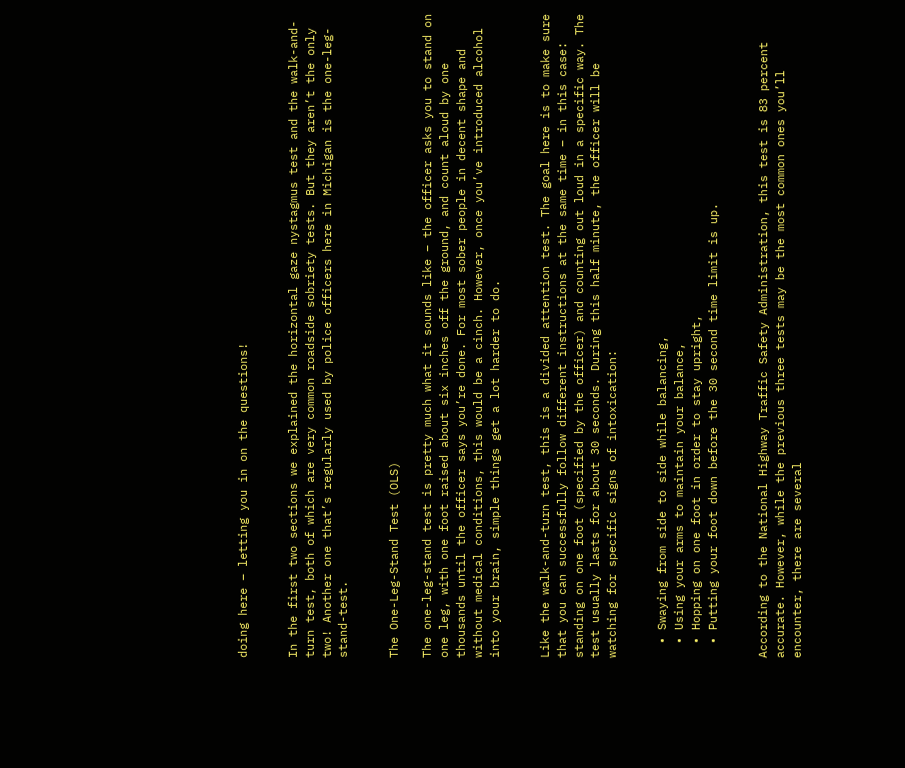doing here – letting you in on the questions!


In the first two sections we explained the horizontal gaze nystagmus test and the walk-and-turn test, both of which are very common roadside sobriety tests. But they aren’t the only two! Another one that’s regularly used by police officers here in Michigan is the one-leg-stand-test.


The One-Leg-Stand Test (OLS)

The one-leg-stand test is pretty much what it sounds like – the officer asks you to stand on one leg, with one foot raised about six inches off the ground, and count aloud by one thousands until the officer says you’re done. For most sober people in decent shape and without medical conditions, this would be a cinch. However, once you’ve introduced alcohol into your brain, simple things get a lot harder to do.


Like the walk-and-turn test, this is a divided attention test. The goal here is to make sure that you can successfully follow different instructions at the same time – in this case: standing on one foot (specified by the officer) and counting out loud in a specific way. The test usually lasts for about 30 seconds. During this half minute, the officer will be watching for specific signs of intoxication:


  • Swaying from side to side while balancing,
  • Using your arms to maintain your balance,
  • Hopping on one foot in order to stay upright,
  • Putting your foot down before the 30 second time limit is up.


According to the National Highway Traffic Safety Administration, this test is 83 percent accurate. However, while the previous three tests may be the most common ones you’ll encounter, there are several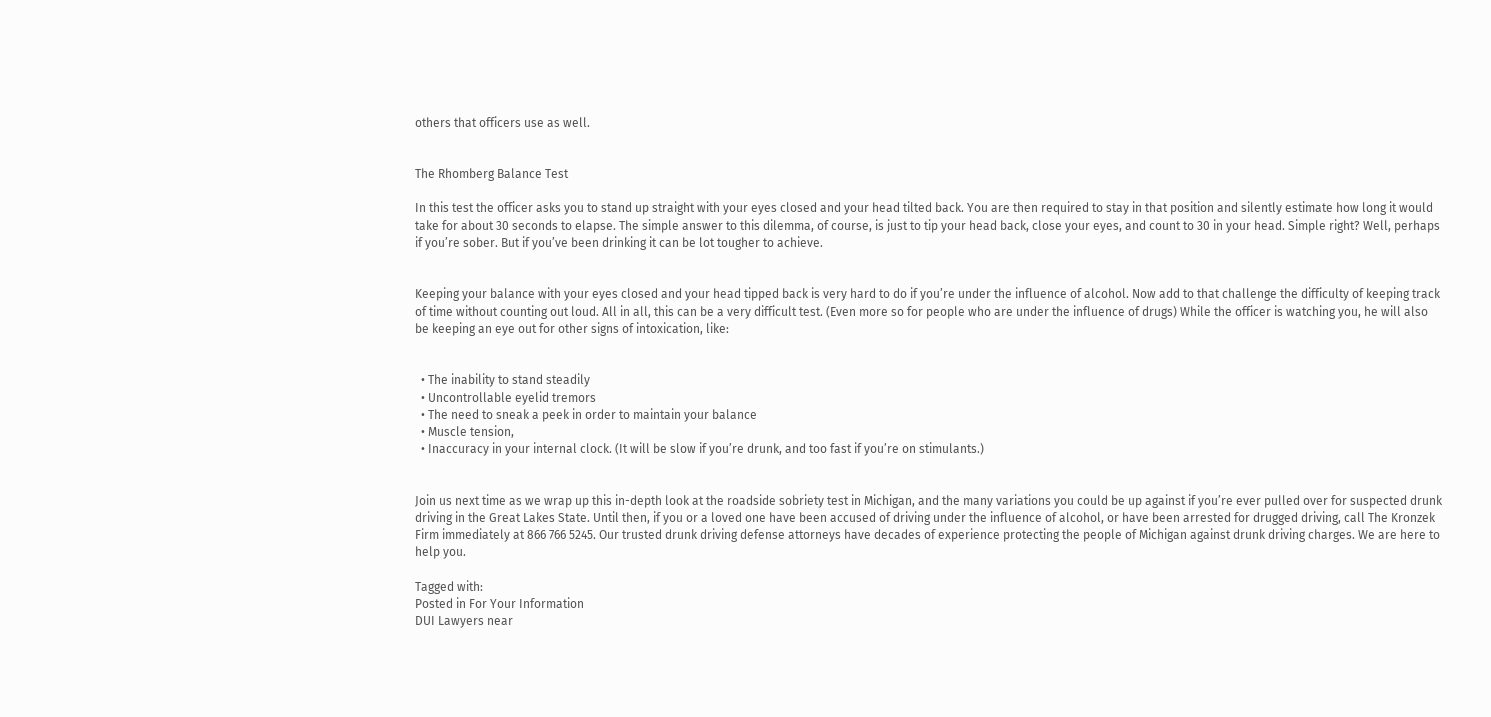others that officers use as well.


The Rhomberg Balance Test

In this test the officer asks you to stand up straight with your eyes closed and your head tilted back. You are then required to stay in that position and silently estimate how long it would take for about 30 seconds to elapse. The simple answer to this dilemma, of course, is just to tip your head back, close your eyes, and count to 30 in your head. Simple right? Well, perhaps if you’re sober. But if you’ve been drinking it can be lot tougher to achieve.


Keeping your balance with your eyes closed and your head tipped back is very hard to do if you’re under the influence of alcohol. Now add to that challenge the difficulty of keeping track of time without counting out loud. All in all, this can be a very difficult test. (Even more so for people who are under the influence of drugs) While the officer is watching you, he will also be keeping an eye out for other signs of intoxication, like:


  • The inability to stand steadily
  • Uncontrollable eyelid tremors
  • The need to sneak a peek in order to maintain your balance
  • Muscle tension,
  • Inaccuracy in your internal clock. (It will be slow if you’re drunk, and too fast if you’re on stimulants.)


Join us next time as we wrap up this in-depth look at the roadside sobriety test in Michigan, and the many variations you could be up against if you’re ever pulled over for suspected drunk driving in the Great Lakes State. Until then, if you or a loved one have been accused of driving under the influence of alcohol, or have been arrested for drugged driving, call The Kronzek Firm immediately at 866 766 5245. Our trusted drunk driving defense attorneys have decades of experience protecting the people of Michigan against drunk driving charges. We are here to help you.

Tagged with:
Posted in For Your Information
DUI Lawyers near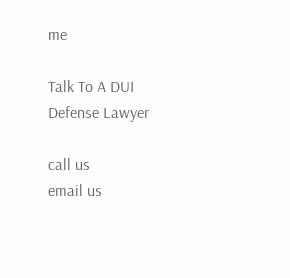me

Talk To A DUI Defense Lawyer

call us
email us